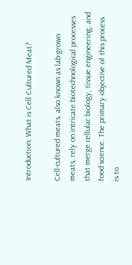Introduction: What is Cell Cultured Meat?

Cell-cultured meats, also known as lab-grown meats, rely on intricate biotechnological processes that merge cellular biology, tissue engineering, and food science. The primary objective of this process is to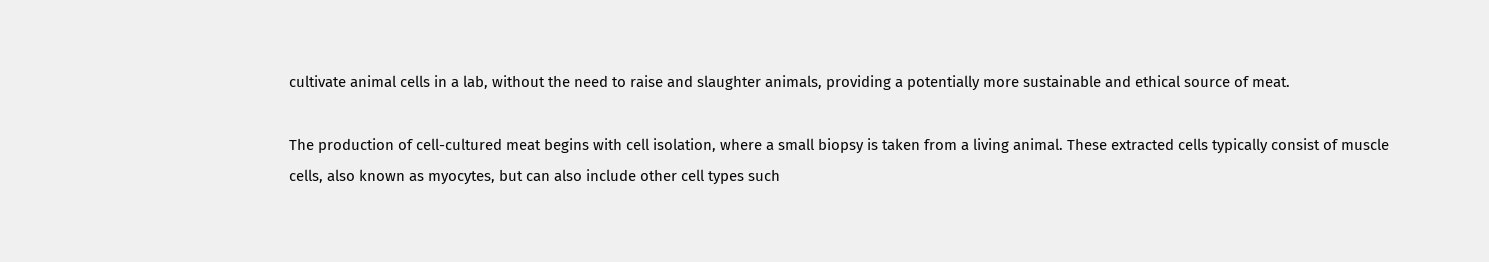cultivate animal cells in a lab, without the need to raise and slaughter animals, providing a potentially more sustainable and ethical source of meat.

The production of cell-cultured meat begins with cell isolation, where a small biopsy is taken from a living animal. These extracted cells typically consist of muscle cells, also known as myocytes, but can also include other cell types such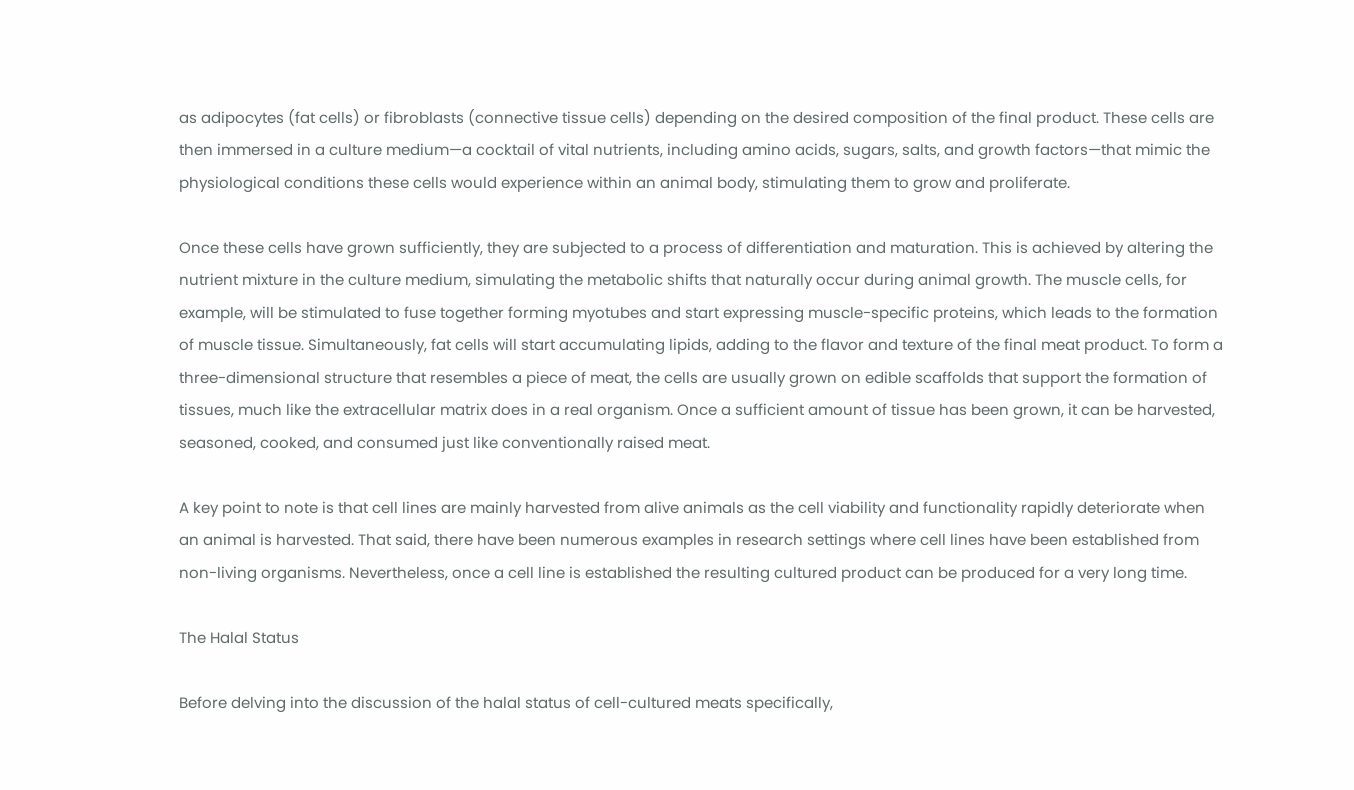as adipocytes (fat cells) or fibroblasts (connective tissue cells) depending on the desired composition of the final product. These cells are then immersed in a culture medium—a cocktail of vital nutrients, including amino acids, sugars, salts, and growth factors—that mimic the physiological conditions these cells would experience within an animal body, stimulating them to grow and proliferate.

Once these cells have grown sufficiently, they are subjected to a process of differentiation and maturation. This is achieved by altering the nutrient mixture in the culture medium, simulating the metabolic shifts that naturally occur during animal growth. The muscle cells, for example, will be stimulated to fuse together forming myotubes and start expressing muscle-specific proteins, which leads to the formation of muscle tissue. Simultaneously, fat cells will start accumulating lipids, adding to the flavor and texture of the final meat product. To form a three-dimensional structure that resembles a piece of meat, the cells are usually grown on edible scaffolds that support the formation of tissues, much like the extracellular matrix does in a real organism. Once a sufficient amount of tissue has been grown, it can be harvested, seasoned, cooked, and consumed just like conventionally raised meat.

A key point to note is that cell lines are mainly harvested from alive animals as the cell viability and functionality rapidly deteriorate when an animal is harvested. That said, there have been numerous examples in research settings where cell lines have been established from non-living organisms. Nevertheless, once a cell line is established the resulting cultured product can be produced for a very long time.

The Halal Status

Before delving into the discussion of the halal status of cell-cultured meats specifically,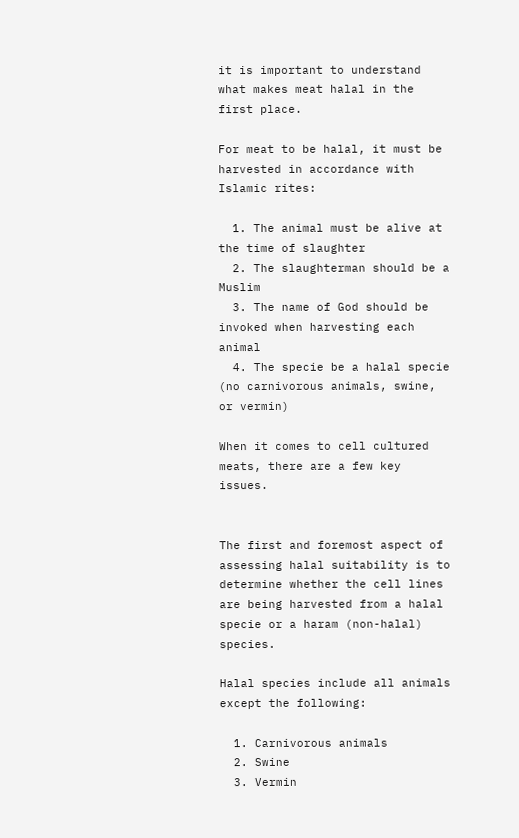it is important to understand what makes meat halal in the first place.

For meat to be halal, it must be harvested in accordance with Islamic rites:

  1. The animal must be alive at the time of slaughter
  2. The slaughterman should be a Muslim
  3. The name of God should be invoked when harvesting each animal
  4. The specie be a halal specie (no carnivorous animals, swine, or vermin)

When it comes to cell cultured meats, there are a few key issues.


The first and foremost aspect of assessing halal suitability is to determine whether the cell lines are being harvested from a halal specie or a haram (non-halal) species.

Halal species include all animals except the following:

  1. Carnivorous animals
  2. Swine
  3. Vermin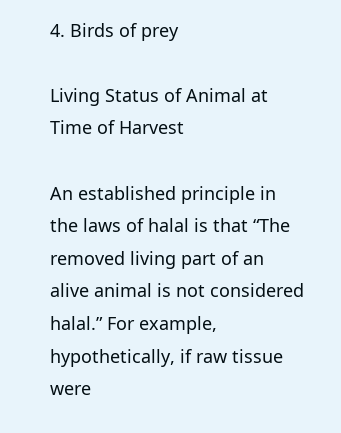4. Birds of prey

Living Status of Animal at Time of Harvest

An established principle in the laws of halal is that “The removed living part of an alive animal is not considered halal.” For example, hypothetically, if raw tissue were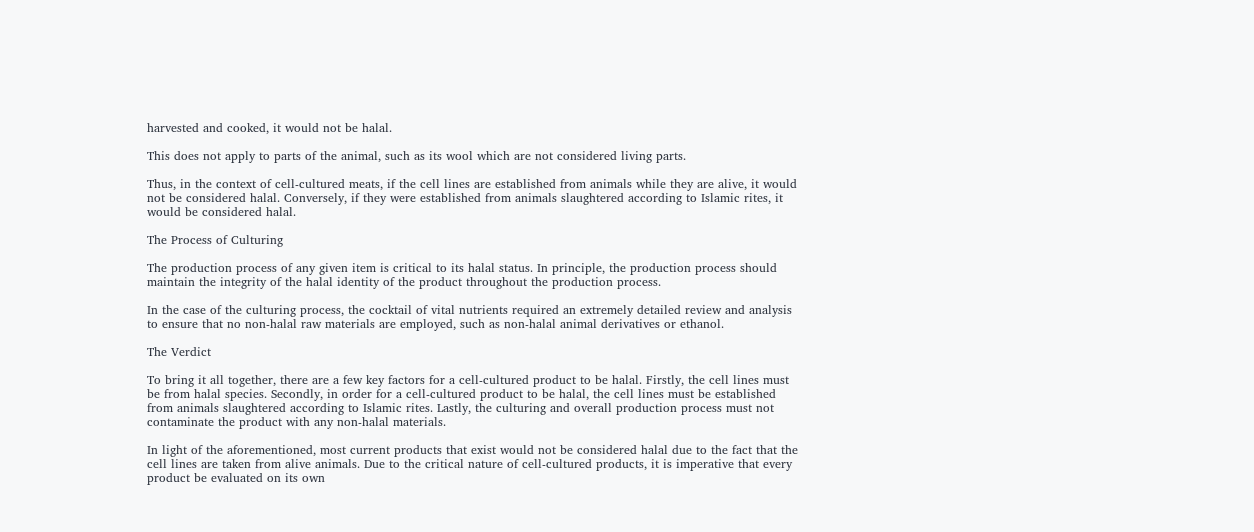harvested and cooked, it would not be halal.

This does not apply to parts of the animal, such as its wool which are not considered living parts.

Thus, in the context of cell-cultured meats, if the cell lines are established from animals while they are alive, it would not be considered halal. Conversely, if they were established from animals slaughtered according to Islamic rites, it would be considered halal.

The Process of Culturing

The production process of any given item is critical to its halal status. In principle, the production process should maintain the integrity of the halal identity of the product throughout the production process.

In the case of the culturing process, the cocktail of vital nutrients required an extremely detailed review and analysis to ensure that no non-halal raw materials are employed, such as non-halal animal derivatives or ethanol.

The Verdict

To bring it all together, there are a few key factors for a cell-cultured product to be halal. Firstly, the cell lines must be from halal species. Secondly, in order for a cell-cultured product to be halal, the cell lines must be established from animals slaughtered according to Islamic rites. Lastly, the culturing and overall production process must not contaminate the product with any non-halal materials.

In light of the aforementioned, most current products that exist would not be considered halal due to the fact that the cell lines are taken from alive animals. Due to the critical nature of cell-cultured products, it is imperative that every product be evaluated on its own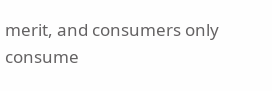merit, and consumers only consume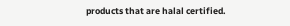products that are halal certified.